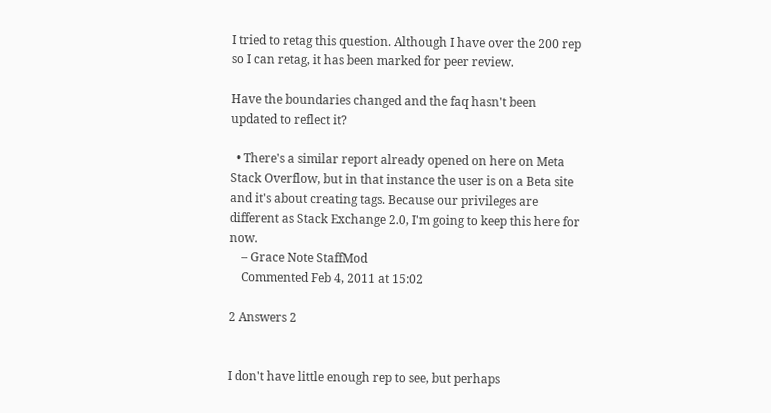I tried to retag this question. Although I have over the 200 rep so I can retag, it has been marked for peer review.

Have the boundaries changed and the faq hasn't been updated to reflect it?

  • There's a similar report already opened on here on Meta Stack Overflow, but in that instance the user is on a Beta site and it's about creating tags. Because our privileges are different as Stack Exchange 2.0, I'm going to keep this here for now.
    – Grace Note StaffMod
    Commented Feb 4, 2011 at 15:02

2 Answers 2


I don't have little enough rep to see, but perhaps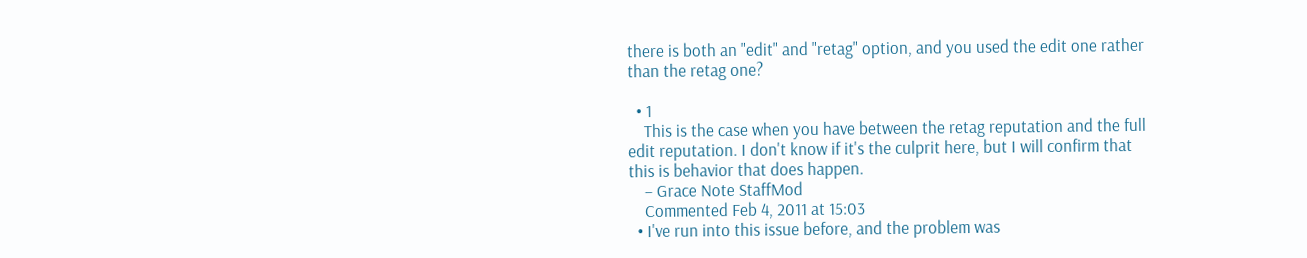there is both an "edit" and "retag" option, and you used the edit one rather than the retag one?

  • 1
    This is the case when you have between the retag reputation and the full edit reputation. I don't know if it's the culprit here, but I will confirm that this is behavior that does happen.
    – Grace Note StaffMod
    Commented Feb 4, 2011 at 15:03
  • I've run into this issue before, and the problem was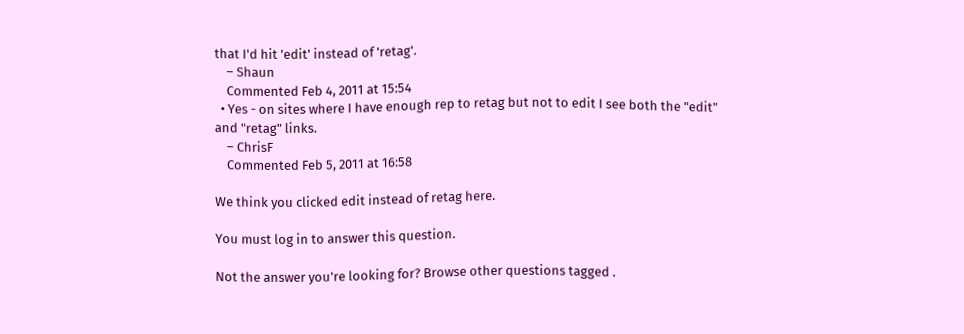that I'd hit 'edit' instead of 'retag'.
    – Shaun
    Commented Feb 4, 2011 at 15:54
  • Yes - on sites where I have enough rep to retag but not to edit I see both the "edit" and "retag" links.
    – ChrisF
    Commented Feb 5, 2011 at 16:58

We think you clicked edit instead of retag here.

You must log in to answer this question.

Not the answer you're looking for? Browse other questions tagged .